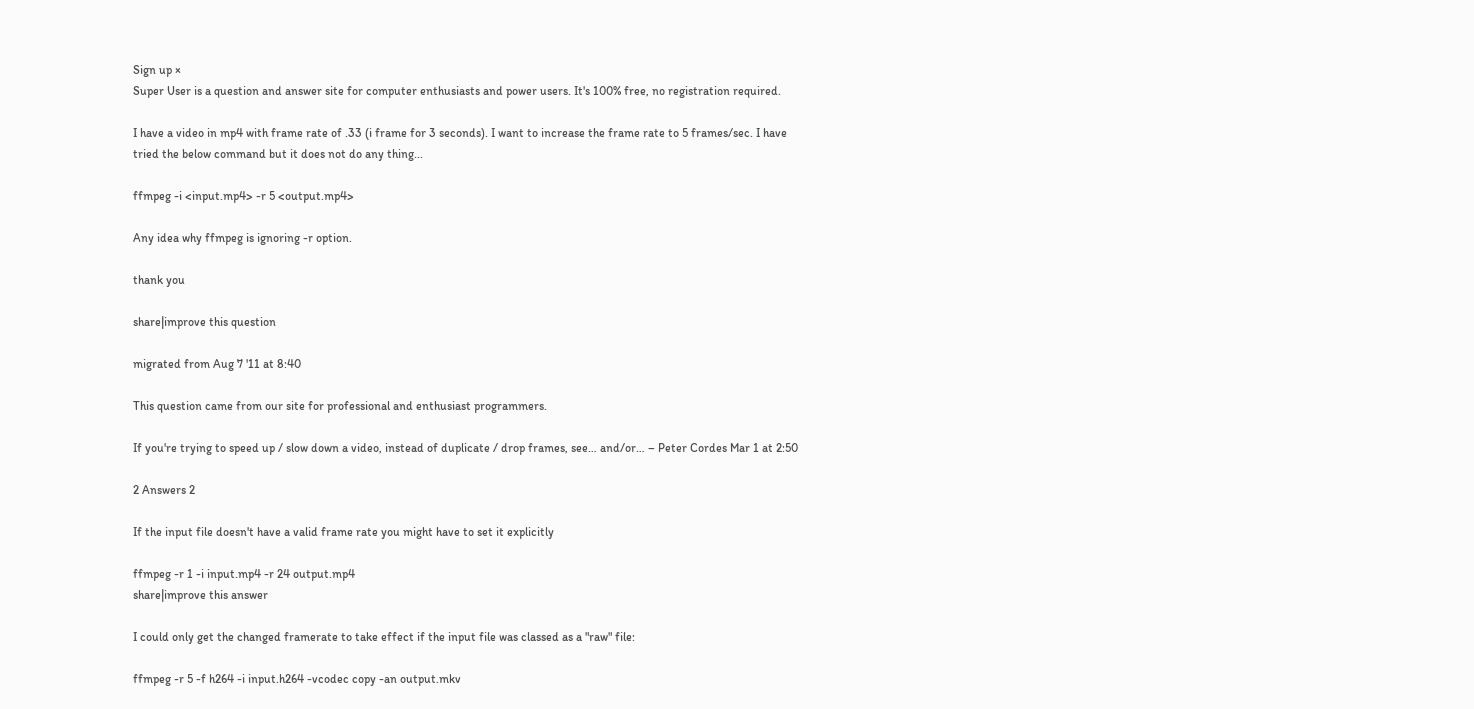Sign up ×
Super User is a question and answer site for computer enthusiasts and power users. It's 100% free, no registration required.

I have a video in mp4 with frame rate of .33 (i frame for 3 seconds). I want to increase the frame rate to 5 frames/sec. I have tried the below command but it does not do any thing...

ffmpeg -i <input.mp4> -r 5 <output.mp4>

Any idea why ffmpeg is ignoring -r option.

thank you

share|improve this question

migrated from Aug 7 '11 at 8:40

This question came from our site for professional and enthusiast programmers.

If you're trying to speed up / slow down a video, instead of duplicate / drop frames, see… and/or… – Peter Cordes Mar 1 at 2:50

2 Answers 2

If the input file doesn't have a valid frame rate you might have to set it explicitly

ffmpeg -r 1 -i input.mp4 -r 24 output.mp4
share|improve this answer

I could only get the changed framerate to take effect if the input file was classed as a "raw" file:

ffmpeg -r 5 -f h264 -i input.h264 -vcodec copy -an output.mkv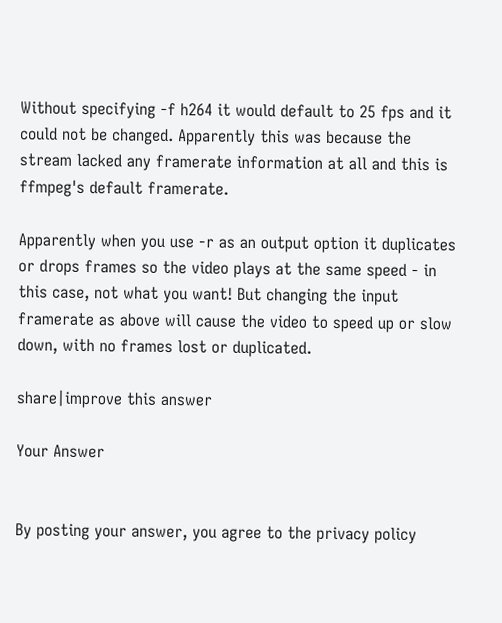Without specifying -f h264 it would default to 25 fps and it could not be changed. Apparently this was because the stream lacked any framerate information at all and this is ffmpeg's default framerate.

Apparently when you use -r as an output option it duplicates or drops frames so the video plays at the same speed - in this case, not what you want! But changing the input framerate as above will cause the video to speed up or slow down, with no frames lost or duplicated.

share|improve this answer

Your Answer


By posting your answer, you agree to the privacy policy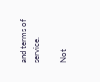and terms of service.

Not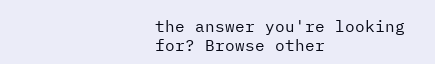the answer you're looking for? Browse other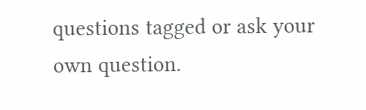questions tagged or ask your own question.